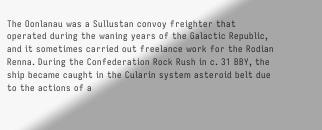The Oonlanau was a Sullustan convoy freighter that operated during the waning years of the Galactic Republic, and it sometimes carried out freelance work for the Rodian Renna. During the Confederation Rock Rush in c. 31 BBY, the ship became caught in the Cularin system asteroid belt due to the actions of a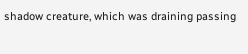shadow creature, which was draining passing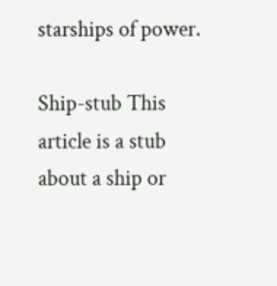starships of power.

Ship-stub This article is a stub about a ship or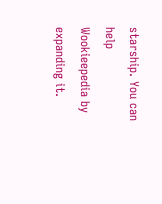starship. You can help Wookieepedia by expanding it.